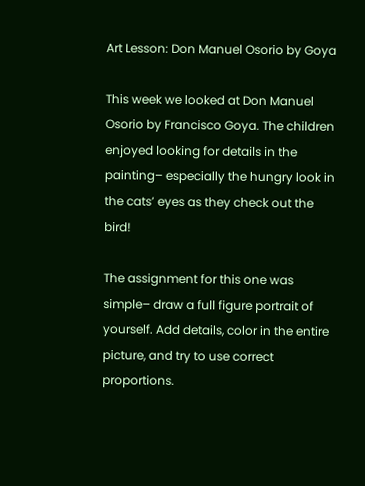Art Lesson: Don Manuel Osorio by Goya

This week we looked at Don Manuel Osorio by Francisco Goya. The children enjoyed looking for details in the painting– especially the hungry look in the cats’ eyes as they check out the bird!

The assignment for this one was simple– draw a full figure portrait of yourself. Add details, color in the entire picture, and try to use correct proportions.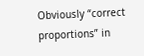Obviously “correct proportions” in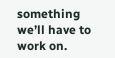something we’ll have to work on.